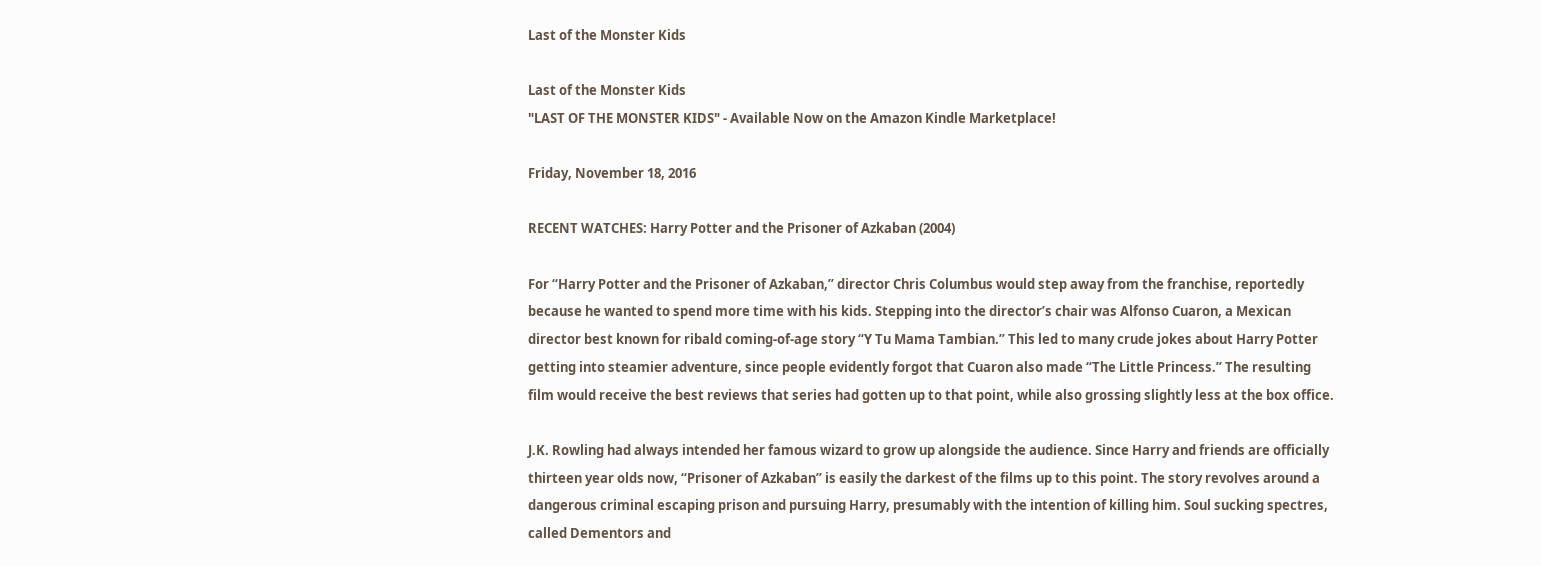Last of the Monster Kids

Last of the Monster Kids
"LAST OF THE MONSTER KIDS" - Available Now on the Amazon Kindle Marketplace!

Friday, November 18, 2016

RECENT WATCHES: Harry Potter and the Prisoner of Azkaban (2004)

For “Harry Potter and the Prisoner of Azkaban,” director Chris Columbus would step away from the franchise, reportedly because he wanted to spend more time with his kids. Stepping into the director’s chair was Alfonso Cuaron, a Mexican director best known for ribald coming-of-age story “Y Tu Mama Tambian.” This led to many crude jokes about Harry Potter getting into steamier adventure, since people evidently forgot that Cuaron also made “The Little Princess.” The resulting film would receive the best reviews that series had gotten up to that point, while also grossing slightly less at the box office.

J.K. Rowling had always intended her famous wizard to grow up alongside the audience. Since Harry and friends are officially thirteen year olds now, “Prisoner of Azkaban” is easily the darkest of the films up to this point. The story revolves around a dangerous criminal escaping prison and pursuing Harry, presumably with the intention of killing him. Soul sucking spectres, called Dementors and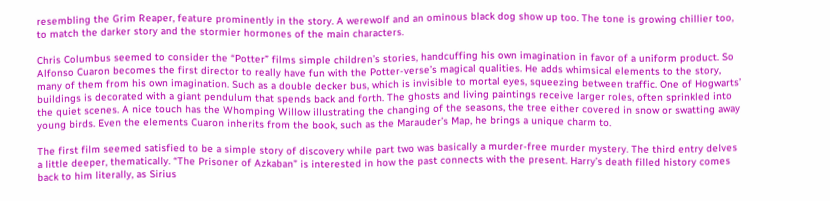resembling the Grim Reaper, feature prominently in the story. A werewolf and an ominous black dog show up too. The tone is growing chillier too, to match the darker story and the stormier hormones of the main characters.

Chris Columbus seemed to consider the “Potter” films simple children’s stories, handcuffing his own imagination in favor of a uniform product. So Alfonso Cuaron becomes the first director to really have fun with the Potter-verse’s magical qualities. He adds whimsical elements to the story, many of them from his own imagination. Such as a double decker bus, which is invisible to mortal eyes, squeezing between traffic. One of Hogwarts’ buildings is decorated with a giant pendulum that spends back and forth. The ghosts and living paintings receive larger roles, often sprinkled into the quiet scenes. A nice touch has the Whomping Willow illustrating the changing of the seasons, the tree either covered in snow or swatting away young birds. Even the elements Cuaron inherits from the book, such as the Marauder’s Map, he brings a unique charm to.

The first film seemed satisfied to be a simple story of discovery while part two was basically a murder-free murder mystery. The third entry delves a little deeper, thematically. “The Prisoner of Azkaban” is interested in how the past connects with the present. Harry’s death filled history comes back to him literally, as Sirius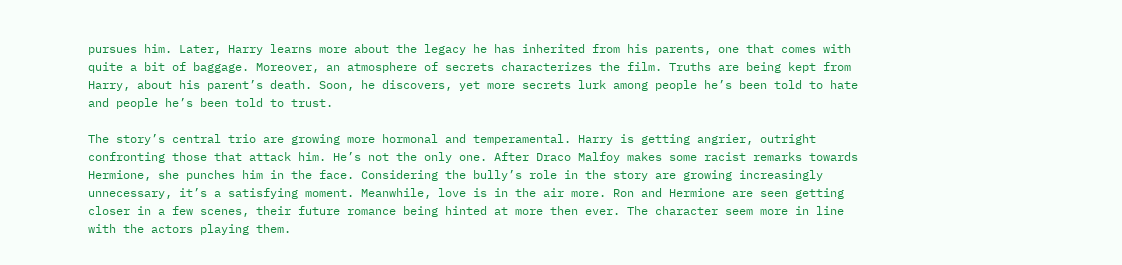pursues him. Later, Harry learns more about the legacy he has inherited from his parents, one that comes with quite a bit of baggage. Moreover, an atmosphere of secrets characterizes the film. Truths are being kept from Harry, about his parent’s death. Soon, he discovers, yet more secrets lurk among people he’s been told to hate and people he’s been told to trust.

The story’s central trio are growing more hormonal and temperamental. Harry is getting angrier, outright confronting those that attack him. He’s not the only one. After Draco Malfoy makes some racist remarks towards Hermione, she punches him in the face. Considering the bully’s role in the story are growing increasingly unnecessary, it’s a satisfying moment. Meanwhile, love is in the air more. Ron and Hermione are seen getting closer in a few scenes, their future romance being hinted at more then ever. The character seem more in line with the actors playing them.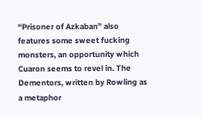“Prisoner of Azkaban” also features some sweet fucking monsters, an opportunity which Cuaron seems to revel in. The Dementors, written by Rowling as a metaphor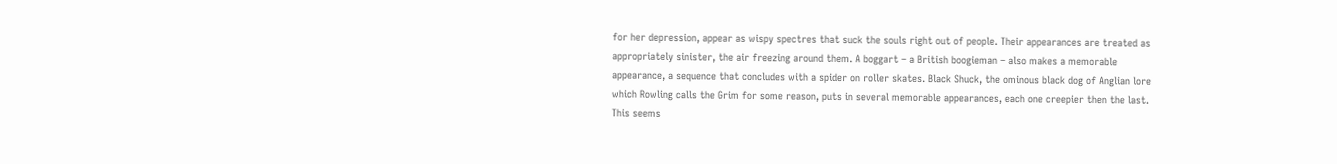for her depression, appear as wispy spectres that suck the souls right out of people. Their appearances are treated as appropriately sinister, the air freezing around them. A boggart – a British boogieman – also makes a memorable appearance, a sequence that concludes with a spider on roller skates. Black Shuck, the ominous black dog of Anglian lore which Rowling calls the Grim for some reason, puts in several memorable appearances, each one creepier then the last. This seems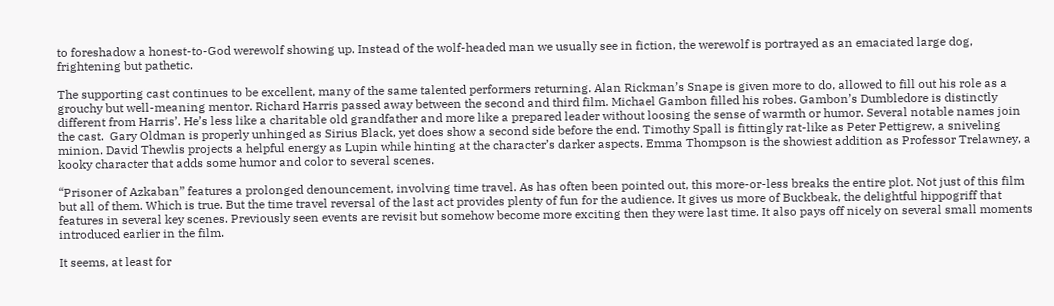to foreshadow a honest-to-God werewolf showing up. Instead of the wolf-headed man we usually see in fiction, the werewolf is portrayed as an emaciated large dog, frightening but pathetic.

The supporting cast continues to be excellent, many of the same talented performers returning. Alan Rickman’s Snape is given more to do, allowed to fill out his role as a grouchy but well-meaning mentor. Richard Harris passed away between the second and third film. Michael Gambon filled his robes. Gambon’s Dumbledore is distinctly different from Harris’. He’s less like a charitable old grandfather and more like a prepared leader without loosing the sense of warmth or humor. Several notable names join the cast.  Gary Oldman is properly unhinged as Sirius Black, yet does show a second side before the end. Timothy Spall is fittingly rat-like as Peter Pettigrew, a sniveling minion. David Thewlis projects a helpful energy as Lupin while hinting at the character’s darker aspects. Emma Thompson is the showiest addition as Professor Trelawney, a kooky character that adds some humor and color to several scenes.

“Prisoner of Azkaban” features a prolonged denouncement, involving time travel. As has often been pointed out, this more-or-less breaks the entire plot. Not just of this film but all of them. Which is true. But the time travel reversal of the last act provides plenty of fun for the audience. It gives us more of Buckbeak, the delightful hippogriff that features in several key scenes. Previously seen events are revisit but somehow become more exciting then they were last time. It also pays off nicely on several small moments introduced earlier in the film.

It seems, at least for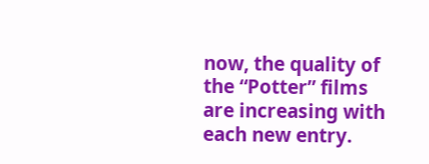now, the quality of the “Potter” films are increasing with each new entry.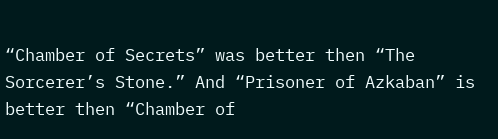“Chamber of Secrets” was better then “The Sorcerer’s Stone.” And “Prisoner of Azkaban” is better then “Chamber of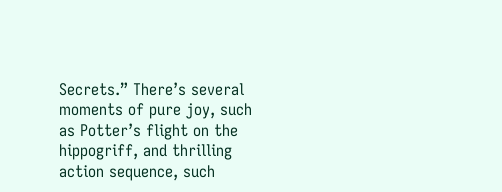Secrets.” There’s several moments of pure joy, such as Potter’s flight on the hippogriff, and thrilling action sequence, such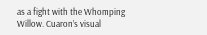as a fight with the Whomping Willow. Cuaron’s visual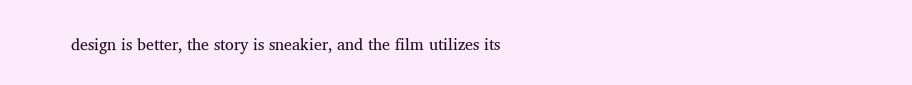design is better, the story is sneakier, and the film utilizes its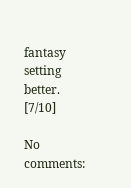fantasy setting better. [7/10]

No comments: